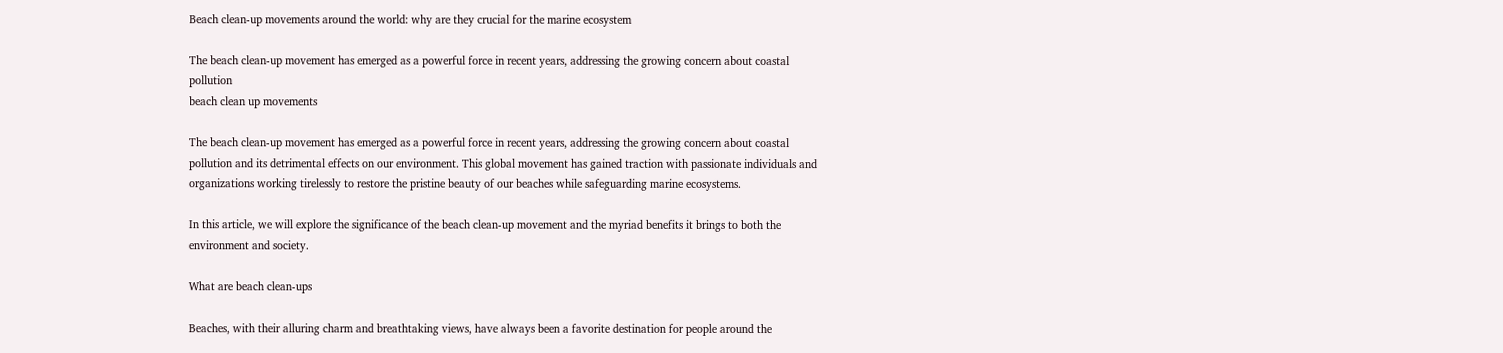Beach clean-up movements around the world: why are they crucial for the marine ecosystem

The beach clean-up movement has emerged as a powerful force in recent years, addressing the growing concern about coastal pollution
beach clean up movements

The beach clean-up movement has emerged as a powerful force in recent years, addressing the growing concern about coastal pollution and its detrimental effects on our environment. This global movement has gained traction with passionate individuals and organizations working tirelessly to restore the pristine beauty of our beaches while safeguarding marine ecosystems.

In this article, we will explore the significance of the beach clean-up movement and the myriad benefits it brings to both the environment and society.

What are beach clean-ups

Beaches, with their alluring charm and breathtaking views, have always been a favorite destination for people around the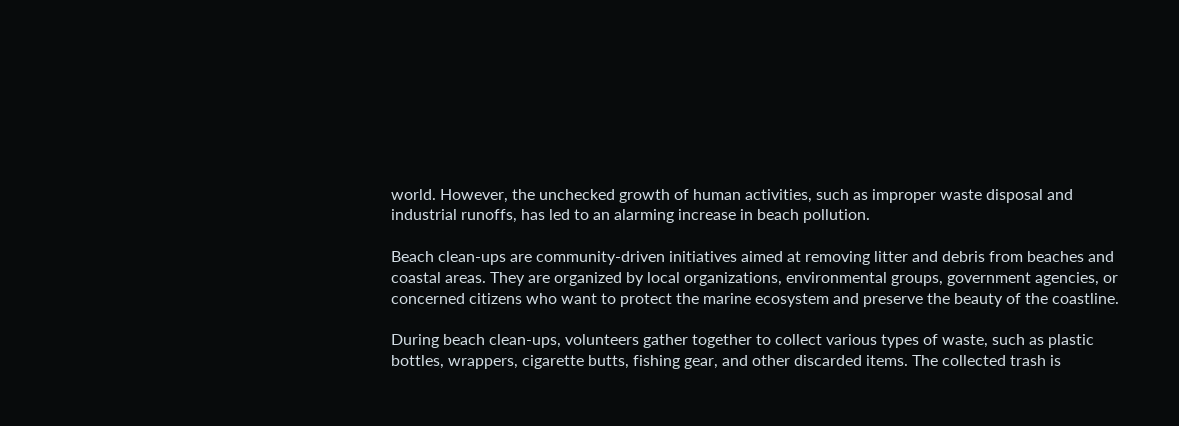world. However, the unchecked growth of human activities, such as improper waste disposal and industrial runoffs, has led to an alarming increase in beach pollution.

Beach clean-ups are community-driven initiatives aimed at removing litter and debris from beaches and coastal areas. They are organized by local organizations, environmental groups, government agencies, or concerned citizens who want to protect the marine ecosystem and preserve the beauty of the coastline.

During beach clean-ups, volunteers gather together to collect various types of waste, such as plastic bottles, wrappers, cigarette butts, fishing gear, and other discarded items. The collected trash is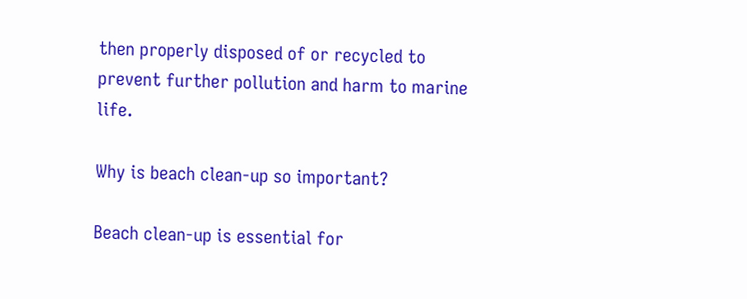then properly disposed of or recycled to prevent further pollution and harm to marine life.

Why is beach clean-up so important?

Beach clean-up is essential for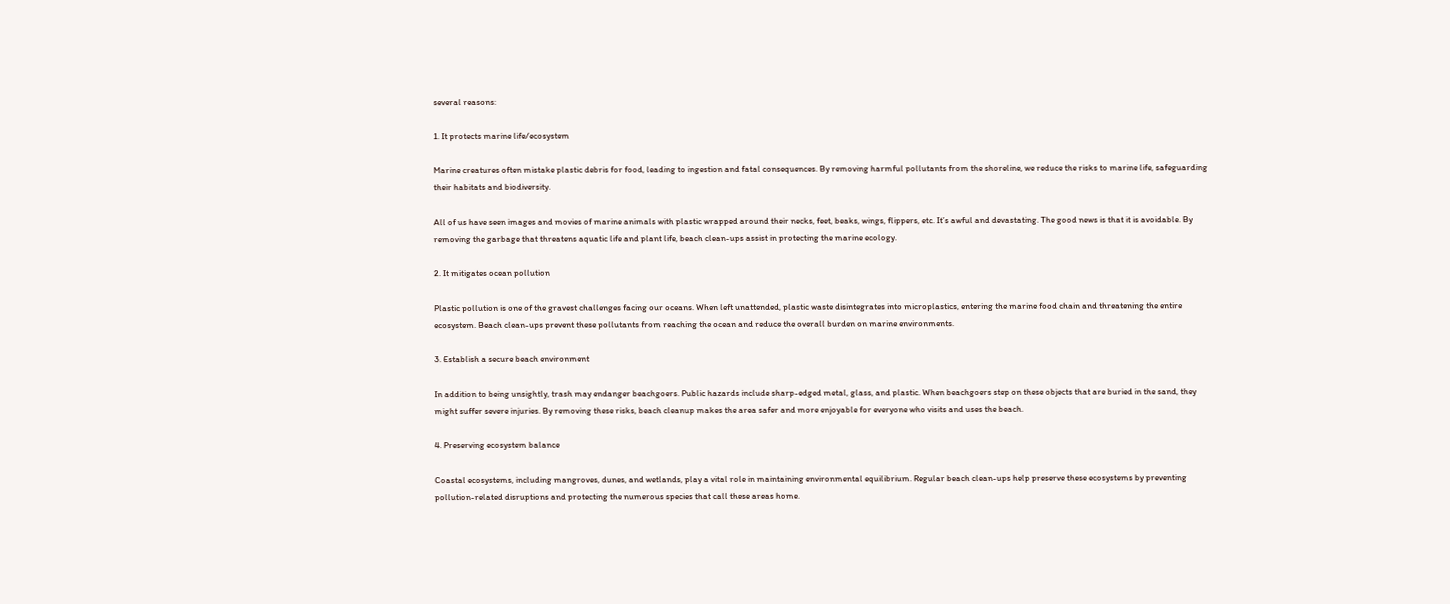several reasons:

1. It protects marine life/ecosystem

Marine creatures often mistake plastic debris for food, leading to ingestion and fatal consequences. By removing harmful pollutants from the shoreline, we reduce the risks to marine life, safeguarding their habitats and biodiversity.

All of us have seen images and movies of marine animals with plastic wrapped around their necks, feet, beaks, wings, flippers, etc. It’s awful and devastating. The good news is that it is avoidable. By removing the garbage that threatens aquatic life and plant life, beach clean-ups assist in protecting the marine ecology.

2. It mitigates ocean pollution

Plastic pollution is one of the gravest challenges facing our oceans. When left unattended, plastic waste disintegrates into microplastics, entering the marine food chain and threatening the entire ecosystem. Beach clean-ups prevent these pollutants from reaching the ocean and reduce the overall burden on marine environments.

3. Establish a secure beach environment

In addition to being unsightly, trash may endanger beachgoers. Public hazards include sharp-edged metal, glass, and plastic. When beachgoers step on these objects that are buried in the sand, they might suffer severe injuries. By removing these risks, beach cleanup makes the area safer and more enjoyable for everyone who visits and uses the beach.

4. Preserving ecosystem balance

Coastal ecosystems, including mangroves, dunes, and wetlands, play a vital role in maintaining environmental equilibrium. Regular beach clean-ups help preserve these ecosystems by preventing pollution-related disruptions and protecting the numerous species that call these areas home.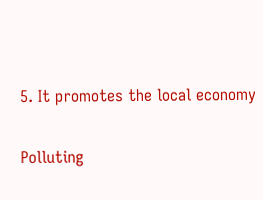5. It promotes the local economy

Polluting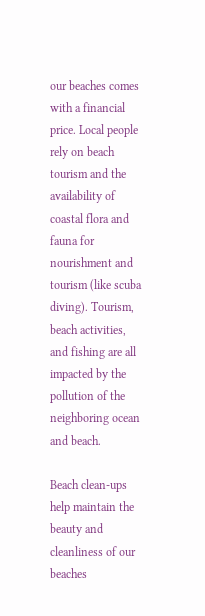our beaches comes with a financial price. Local people rely on beach tourism and the availability of coastal flora and fauna for nourishment and tourism (like scuba diving). Tourism, beach activities, and fishing are all impacted by the pollution of the neighboring ocean and beach.

Beach clean-ups help maintain the beauty and cleanliness of our beaches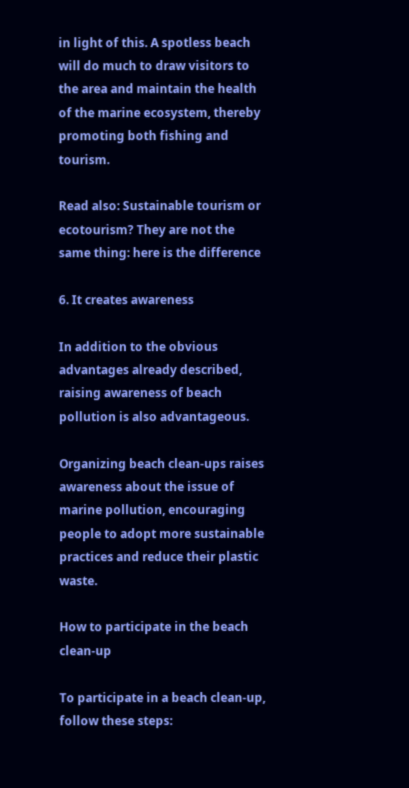in light of this. A spotless beach will do much to draw visitors to the area and maintain the health of the marine ecosystem, thereby promoting both fishing and tourism.

Read also: Sustainable tourism or ecotourism? They are not the same thing: here is the difference

6. It creates awareness

In addition to the obvious advantages already described, raising awareness of beach pollution is also advantageous.

Organizing beach clean-ups raises awareness about the issue of marine pollution, encouraging people to adopt more sustainable practices and reduce their plastic waste.

How to participate in the beach clean-up

To participate in a beach clean-up, follow these steps: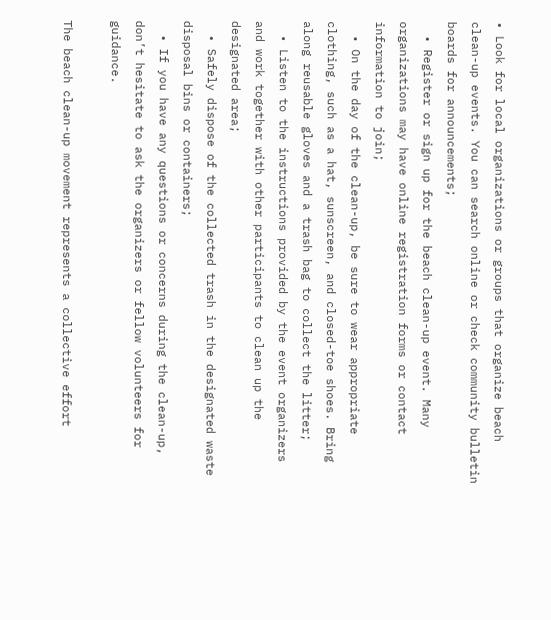• Look for local organizations or groups that organize beach clean-up events. You can search online or check community bulletin boards for announcements;
  • Register or sign up for the beach clean-up event. Many organizations may have online registration forms or contact information to join;
  • On the day of the clean-up, be sure to wear appropriate clothing, such as a hat, sunscreen, and closed-toe shoes. Bring along reusable gloves and a trash bag to collect the litter;
  • Listen to the instructions provided by the event organizers and work together with other participants to clean up the designated area;
  • Safely dispose of the collected trash in the designated waste disposal bins or containers;
  • If you have any questions or concerns during the clean-up, don’t hesitate to ask the organizers or fellow volunteers for guidance.

The beach clean-up movement represents a collective effort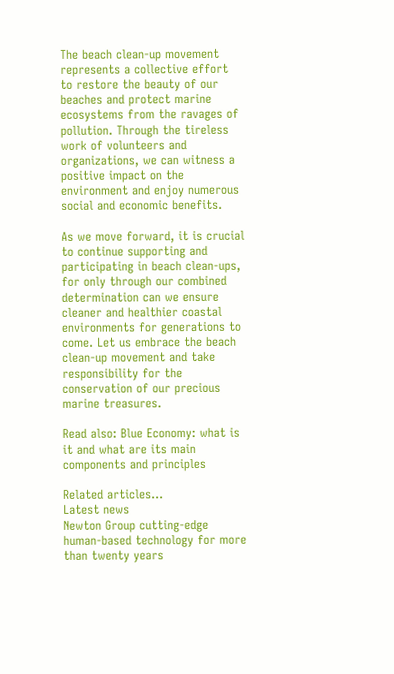The beach clean-up movement represents a collective effort to restore the beauty of our beaches and protect marine ecosystems from the ravages of pollution. Through the tireless work of volunteers and organizations, we can witness a positive impact on the environment and enjoy numerous social and economic benefits.

As we move forward, it is crucial to continue supporting and participating in beach clean-ups, for only through our combined determination can we ensure cleaner and healthier coastal environments for generations to come. Let us embrace the beach clean-up movement and take responsibility for the conservation of our precious marine treasures.

Read also: Blue Economy: what is it and what are its main components and principles

Related articles...
Latest news
Newton Group cutting-edge human-based technology for more than twenty years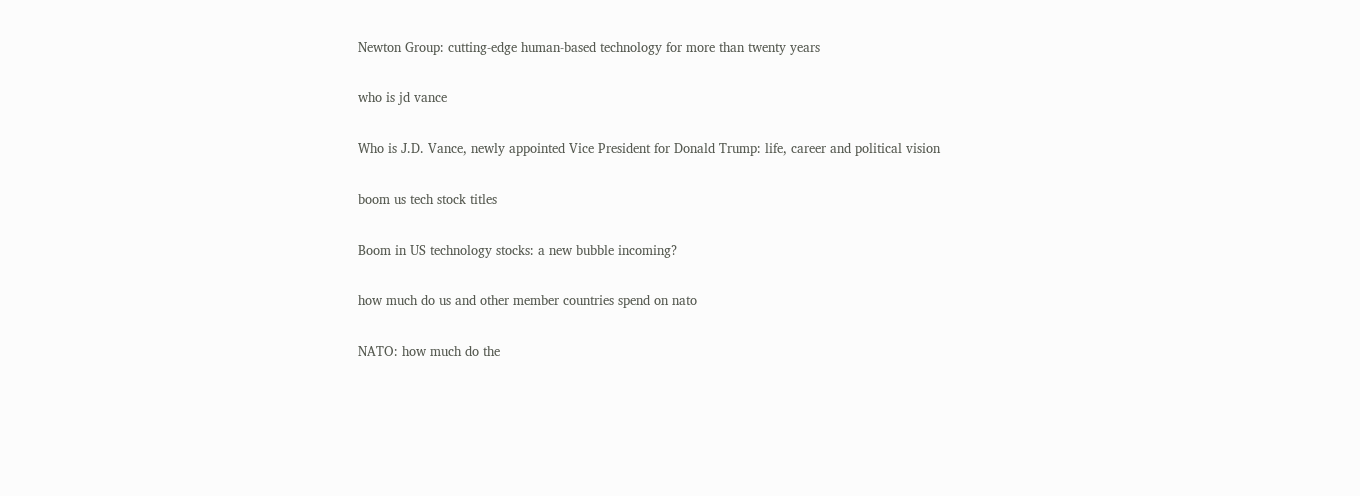Newton Group: cutting-edge human-based technology for more than twenty years

who is jd vance

Who is J.D. Vance, newly appointed Vice President for Donald Trump: life, career and political vision

boom us tech stock titles

Boom in US technology stocks: a new bubble incoming?

how much do us and other member countries spend on nato

NATO: how much do the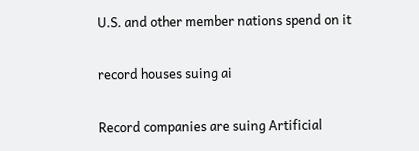U.S. and other member nations spend on it

record houses suing ai

Record companies are suing Artificial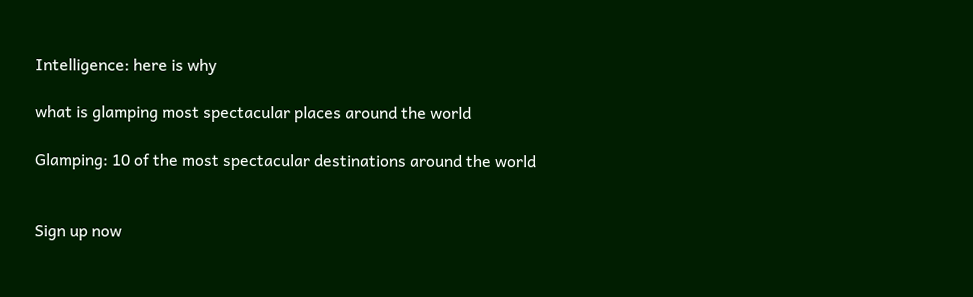Intelligence: here is why

what is glamping most spectacular places around the world

Glamping: 10 of the most spectacular destinations around the world


Sign up now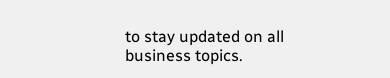to stay updated on all business topics.